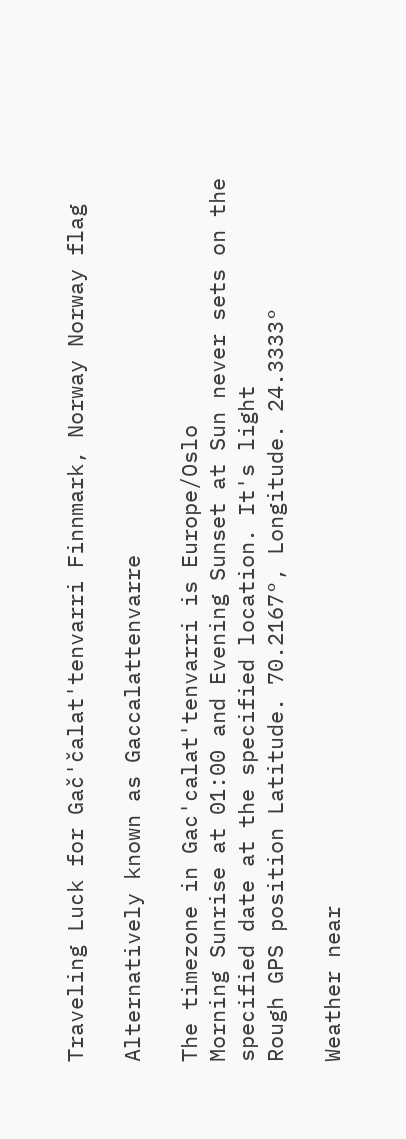Traveling Luck for Gač'čalat'tenvarri Finnmark, Norway Norway flag

Alternatively known as Gaccalattenvarre

The timezone in Gac'calat'tenvarri is Europe/Oslo
Morning Sunrise at 01:00 and Evening Sunset at Sun never sets on the specified date at the specified location. It's light
Rough GPS position Latitude. 70.2167°, Longitude. 24.3333°

Weather near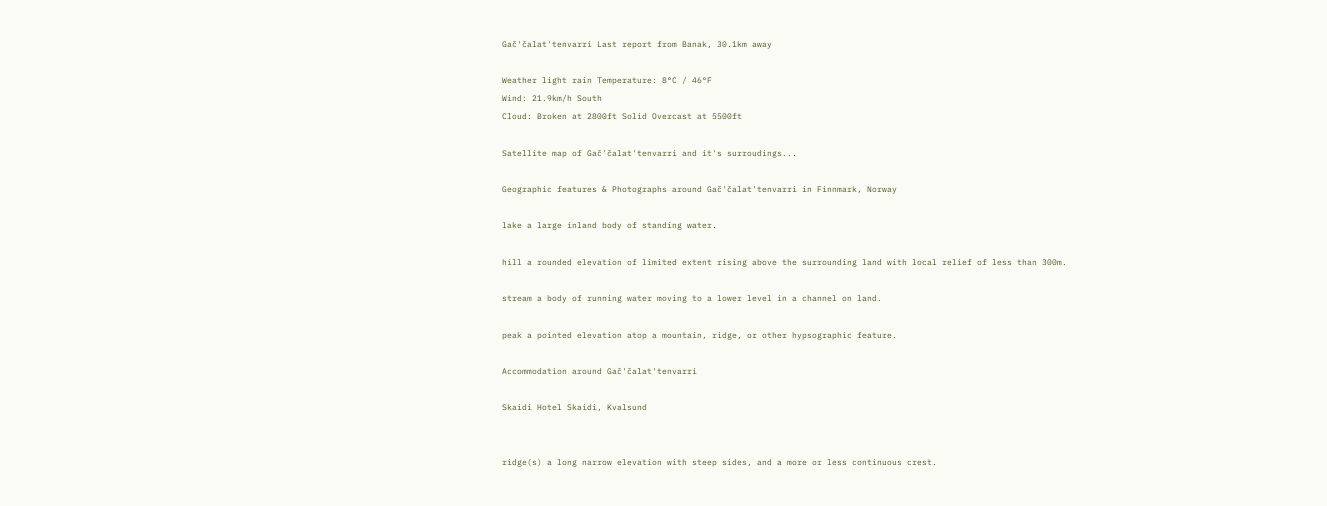Gač'čalat'tenvarri Last report from Banak, 30.1km away

Weather light rain Temperature: 8°C / 46°F
Wind: 21.9km/h South
Cloud: Broken at 2800ft Solid Overcast at 5500ft

Satellite map of Gač'čalat'tenvarri and it's surroudings...

Geographic features & Photographs around Gač'čalat'tenvarri in Finnmark, Norway

lake a large inland body of standing water.

hill a rounded elevation of limited extent rising above the surrounding land with local relief of less than 300m.

stream a body of running water moving to a lower level in a channel on land.

peak a pointed elevation atop a mountain, ridge, or other hypsographic feature.

Accommodation around Gač'čalat'tenvarri

Skaidi Hotel Skaidi, Kvalsund


ridge(s) a long narrow elevation with steep sides, and a more or less continuous crest.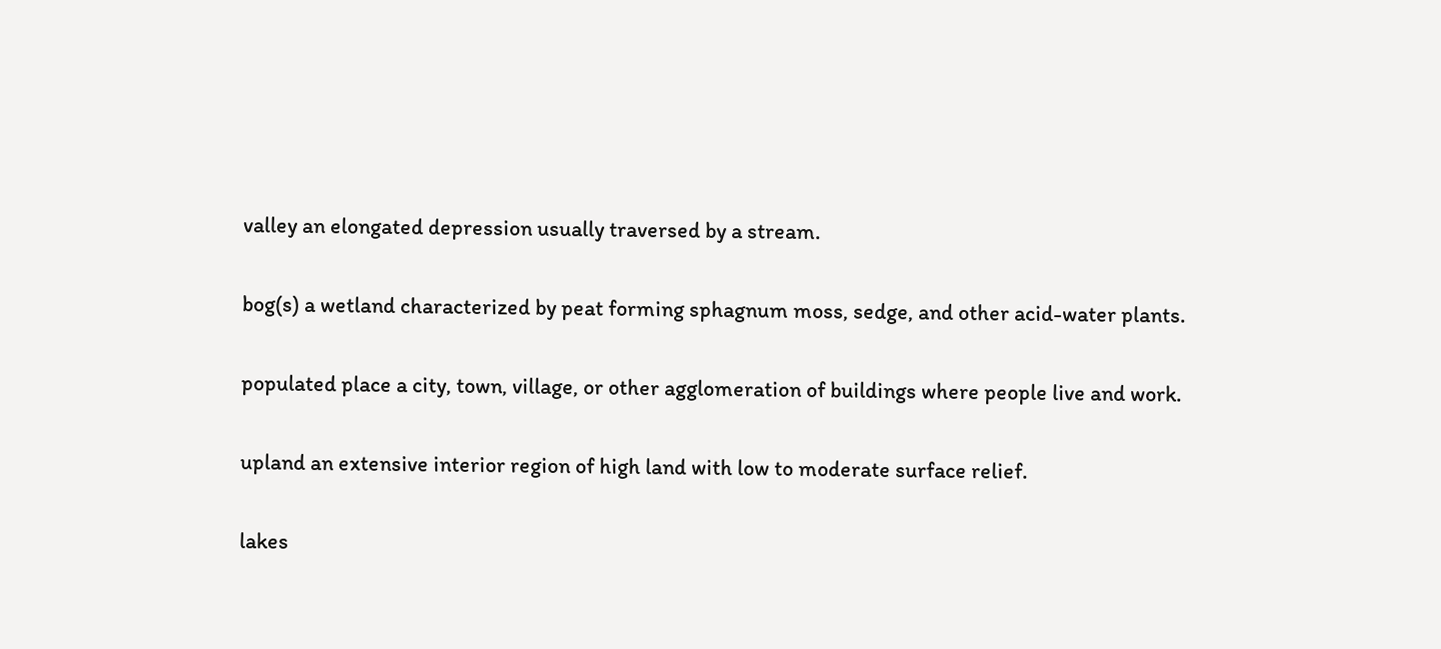valley an elongated depression usually traversed by a stream.

bog(s) a wetland characterized by peat forming sphagnum moss, sedge, and other acid-water plants.

populated place a city, town, village, or other agglomeration of buildings where people live and work.

upland an extensive interior region of high land with low to moderate surface relief.

lakes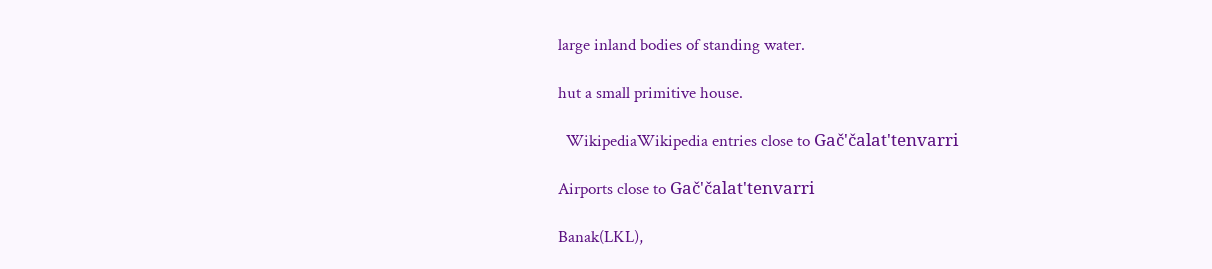large inland bodies of standing water.

hut a small primitive house.

  WikipediaWikipedia entries close to Gač'čalat'tenvarri

Airports close to Gač'čalat'tenvarri

Banak(LKL),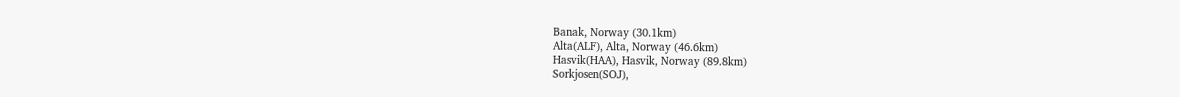Banak, Norway (30.1km)
Alta(ALF), Alta, Norway (46.6km)
Hasvik(HAA), Hasvik, Norway (89.8km)
Sorkjosen(SOJ),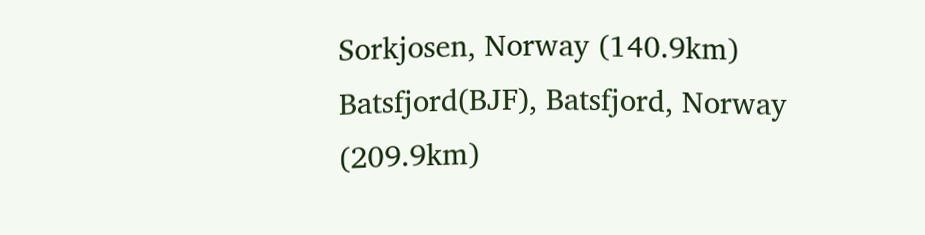Sorkjosen, Norway (140.9km)
Batsfjord(BJF), Batsfjord, Norway (209.9km)